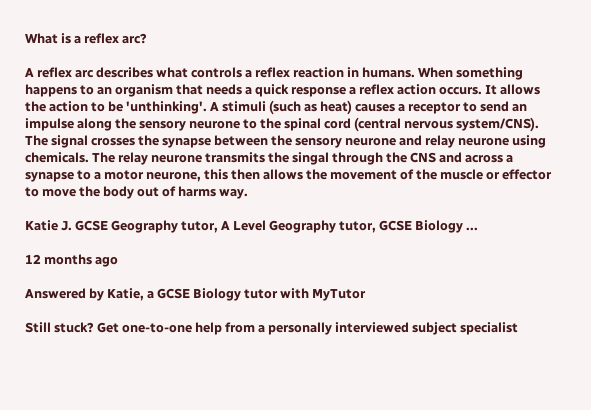What is a reflex arc?

A reflex arc describes what controls a reflex reaction in humans. When something happens to an organism that needs a quick response a reflex action occurs. It allows the action to be 'unthinking'. A stimuli (such as heat) causes a receptor to send an impulse along the sensory neurone to the spinal cord (central nervous system/CNS). The signal crosses the synapse between the sensory neurone and relay neurone using chemicals. The relay neurone transmits the singal through the CNS and across a synapse to a motor neurone, this then allows the movement of the muscle or effector to move the body out of harms way.

Katie J. GCSE Geography tutor, A Level Geography tutor, GCSE Biology ...

12 months ago

Answered by Katie, a GCSE Biology tutor with MyTutor

Still stuck? Get one-to-one help from a personally interviewed subject specialist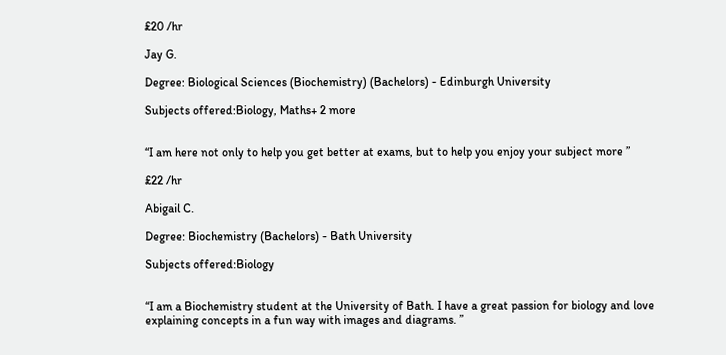£20 /hr

Jay G.

Degree: Biological Sciences (Biochemistry) (Bachelors) - Edinburgh University

Subjects offered:Biology, Maths+ 2 more


“I am here not only to help you get better at exams, but to help you enjoy your subject more ”

£22 /hr

Abigail C.

Degree: Biochemistry (Bachelors) - Bath University

Subjects offered:Biology


“I am a Biochemistry student at the University of Bath. I have a great passion for biology and love explaining concepts in a fun way with images and diagrams. ”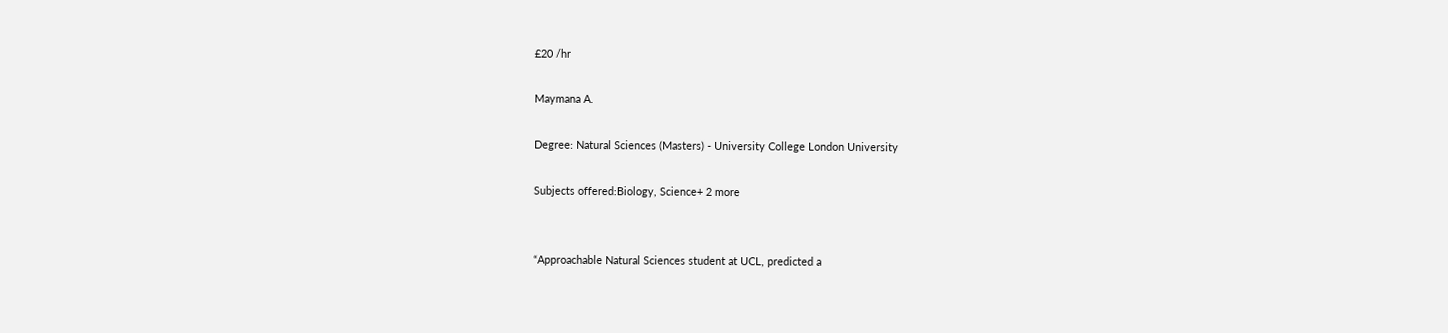£20 /hr

Maymana A.

Degree: Natural Sciences (Masters) - University College London University

Subjects offered:Biology, Science+ 2 more


“Approachable Natural Sciences student at UCL, predicted a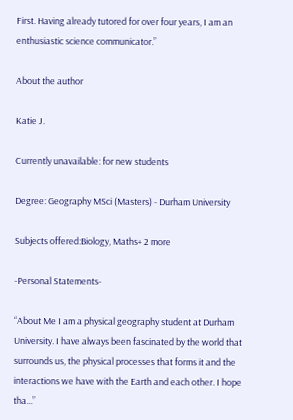First. Having already tutored for over four years, I am an enthusiastic science communicator.”

About the author

Katie J.

Currently unavailable: for new students

Degree: Geography MSci (Masters) - Durham University

Subjects offered:Biology, Maths+ 2 more

-Personal Statements-

“About Me I am a physical geography student at Durham University. I have always been fascinated by the world that surrounds us, the physical processes that forms it and the interactions we have with the Earth and each other. I hope tha...”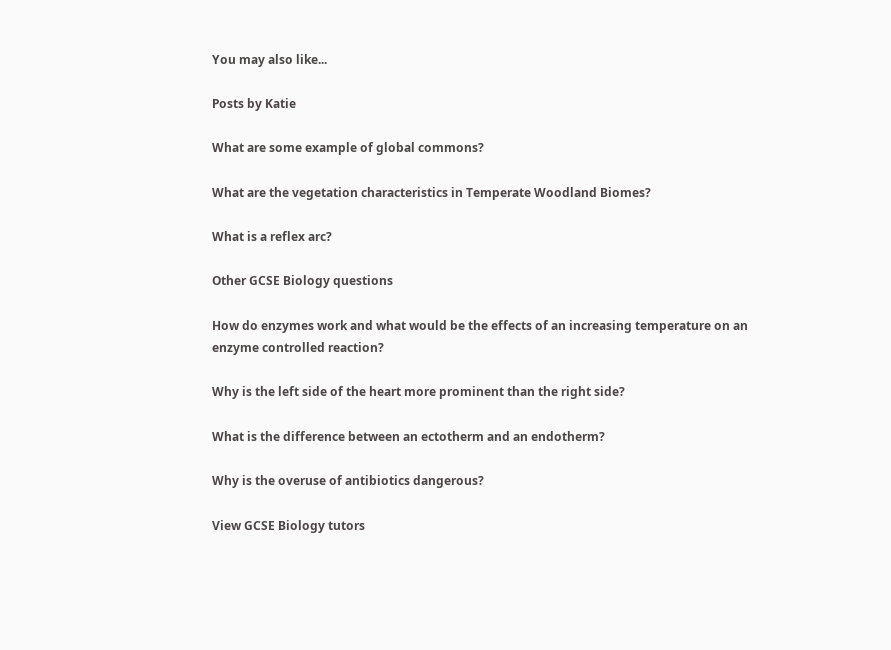You may also like...

Posts by Katie

What are some example of global commons?

What are the vegetation characteristics in Temperate Woodland Biomes?

What is a reflex arc?

Other GCSE Biology questions

How do enzymes work and what would be the effects of an increasing temperature on an enzyme controlled reaction?

Why is the left side of the heart more prominent than the right side?

What is the difference between an ectotherm and an endotherm?

Why is the overuse of antibiotics dangerous?

View GCSE Biology tutors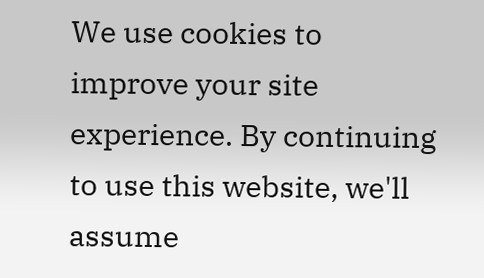We use cookies to improve your site experience. By continuing to use this website, we'll assume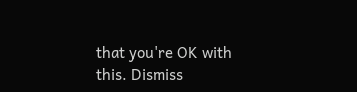that you're OK with this. Dismiss